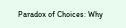Paradox of Choices: Why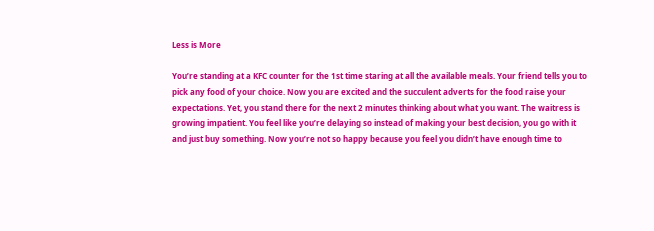Less is More

You’re standing at a KFC counter for the 1st time staring at all the available meals. Your friend tells you to pick any food of your choice. Now you are excited and the succulent adverts for the food raise your expectations. Yet, you stand there for the next 2 minutes thinking about what you want. The waitress is growing impatient. You feel like you’re delaying so instead of making your best decision, you go with it and just buy something. Now you’re not so happy because you feel you didn’t have enough time to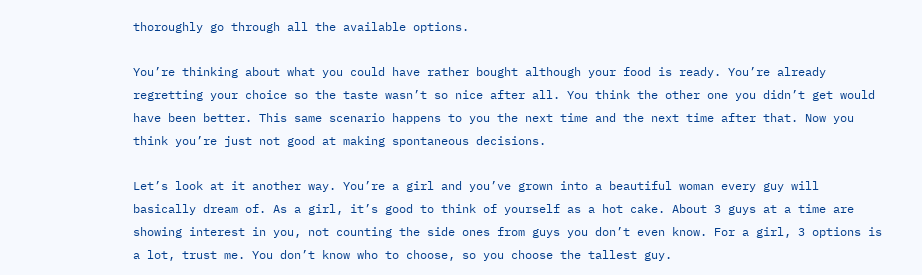thoroughly go through all the available options.

You’re thinking about what you could have rather bought although your food is ready. You’re already regretting your choice so the taste wasn’t so nice after all. You think the other one you didn’t get would have been better. This same scenario happens to you the next time and the next time after that. Now you think you’re just not good at making spontaneous decisions.

Let’s look at it another way. You’re a girl and you’ve grown into a beautiful woman every guy will basically dream of. As a girl, it’s good to think of yourself as a hot cake. About 3 guys at a time are showing interest in you, not counting the side ones from guys you don’t even know. For a girl, 3 options is a lot, trust me. You don’t know who to choose, so you choose the tallest guy.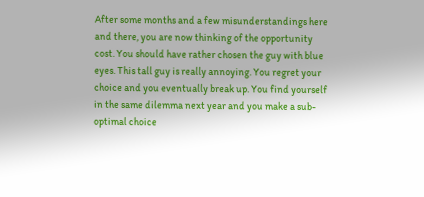After some months and a few misunderstandings here and there, you are now thinking of the opportunity cost. You should have rather chosen the guy with blue eyes. This tall guy is really annoying. You regret your choice and you eventually break up. You find yourself in the same dilemma next year and you make a sub-optimal choice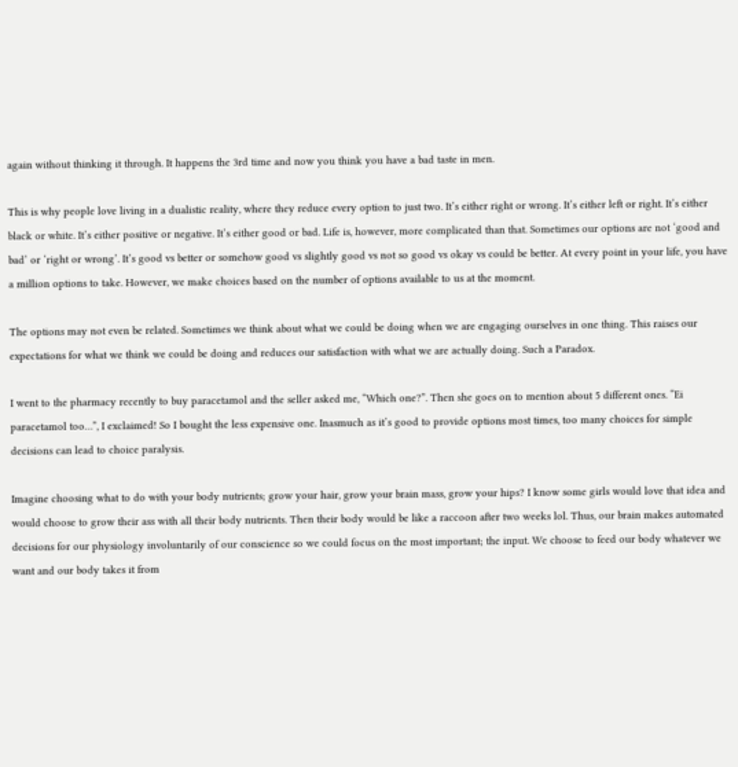again without thinking it through. It happens the 3rd time and now you think you have a bad taste in men.

This is why people love living in a dualistic reality, where they reduce every option to just two. It’s either right or wrong. It’s either left or right. It’s either black or white. It’s either positive or negative. It’s either good or bad. Life is, however, more complicated than that. Sometimes our options are not ‘good and bad’ or ‘right or wrong’. It’s good vs better or somehow good vs slightly good vs not so good vs okay vs could be better. At every point in your life, you have a million options to take. However, we make choices based on the number of options available to us at the moment.

The options may not even be related. Sometimes we think about what we could be doing when we are engaging ourselves in one thing. This raises our expectations for what we think we could be doing and reduces our satisfaction with what we are actually doing. Such a Paradox.

I went to the pharmacy recently to buy paracetamol and the seller asked me, “Which one?”. Then she goes on to mention about 5 different ones. “Ei paracetamol too…”, I exclaimed! So I bought the less expensive one. Inasmuch as it’s good to provide options most times, too many choices for simple decisions can lead to choice paralysis.

Imagine choosing what to do with your body nutrients; grow your hair, grow your brain mass, grow your hips? I know some girls would love that idea and would choose to grow their ass with all their body nutrients. Then their body would be like a raccoon after two weeks lol. Thus, our brain makes automated decisions for our physiology involuntarily of our conscience so we could focus on the most important; the input. We choose to feed our body whatever we want and our body takes it from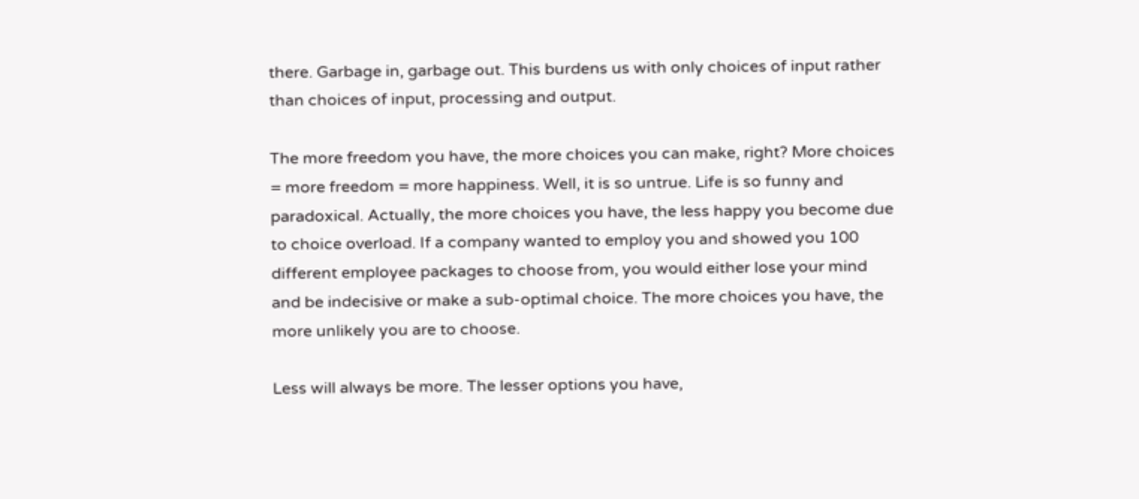there. Garbage in, garbage out. This burdens us with only choices of input rather than choices of input, processing and output.

The more freedom you have, the more choices you can make, right? More choices = more freedom = more happiness. Well, it is so untrue. Life is so funny and paradoxical. Actually, the more choices you have, the less happy you become due to choice overload. If a company wanted to employ you and showed you 100 different employee packages to choose from, you would either lose your mind and be indecisive or make a sub-optimal choice. The more choices you have, the more unlikely you are to choose.

Less will always be more. The lesser options you have,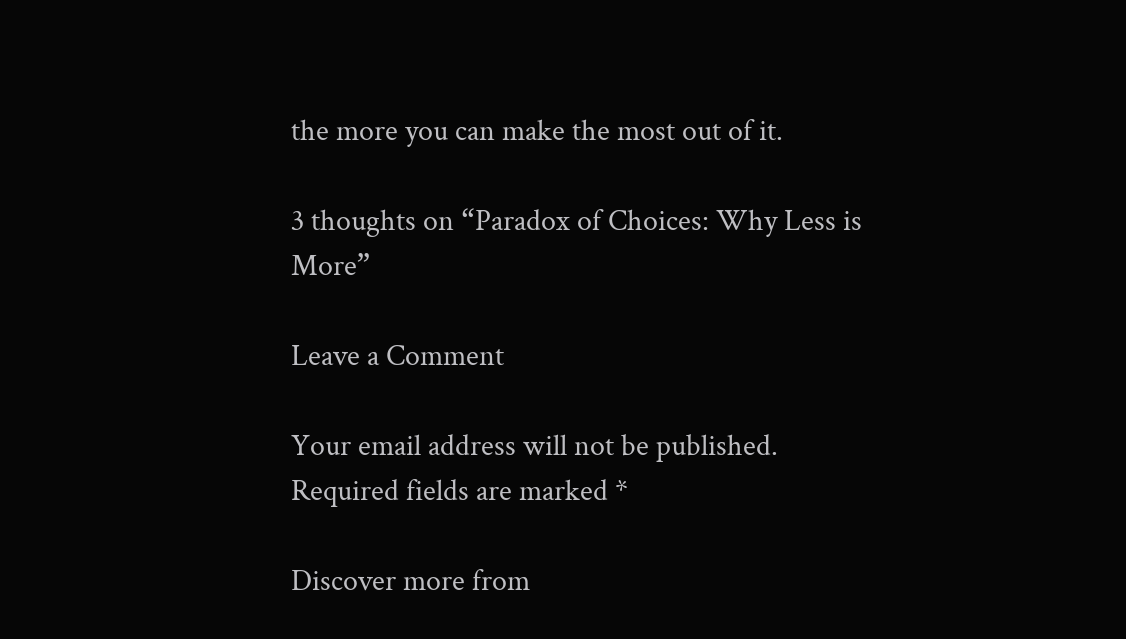the more you can make the most out of it.

3 thoughts on “Paradox of Choices: Why Less is More”

Leave a Comment

Your email address will not be published. Required fields are marked *

Discover more from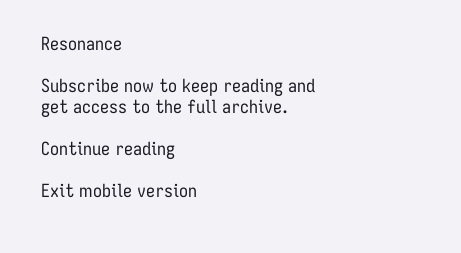Resonance

Subscribe now to keep reading and get access to the full archive.

Continue reading

Exit mobile version